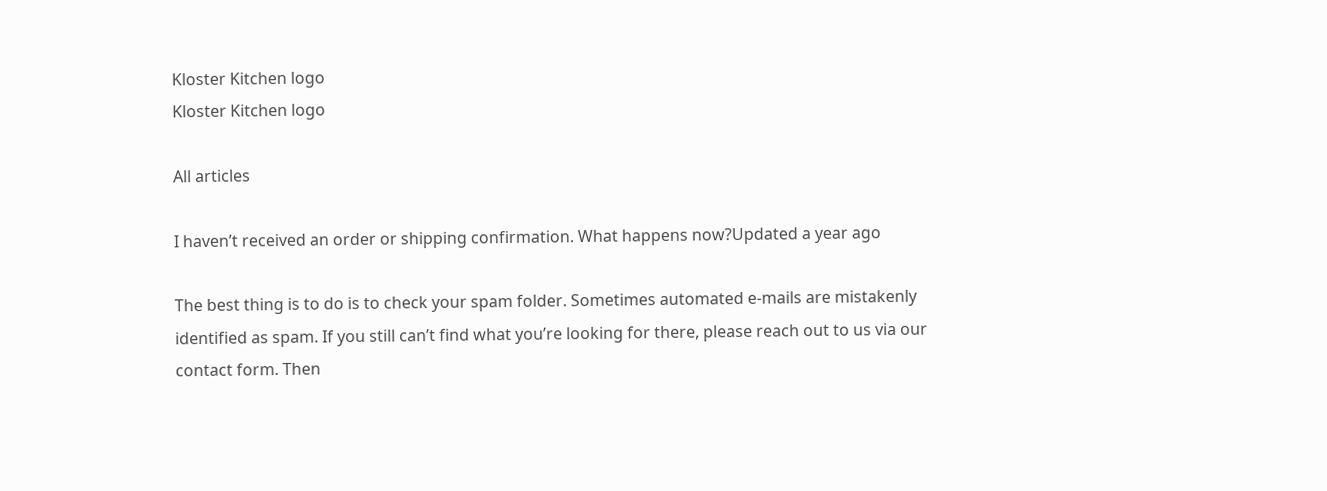Kloster Kitchen logo
Kloster Kitchen logo

All articles

I haven’t received an order or shipping confirmation. What happens now?Updated a year ago

The best thing is to do is to check your spam folder. Sometimes automated e-mails are mistakenly identified as spam. If you still can’t find what you’re looking for there, please reach out to us via our contact form. Then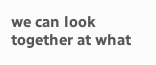we can look together at what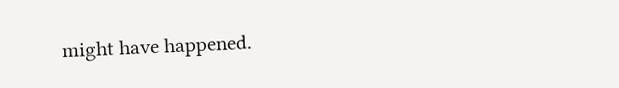might have happened.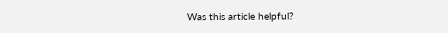Was this article helpful?